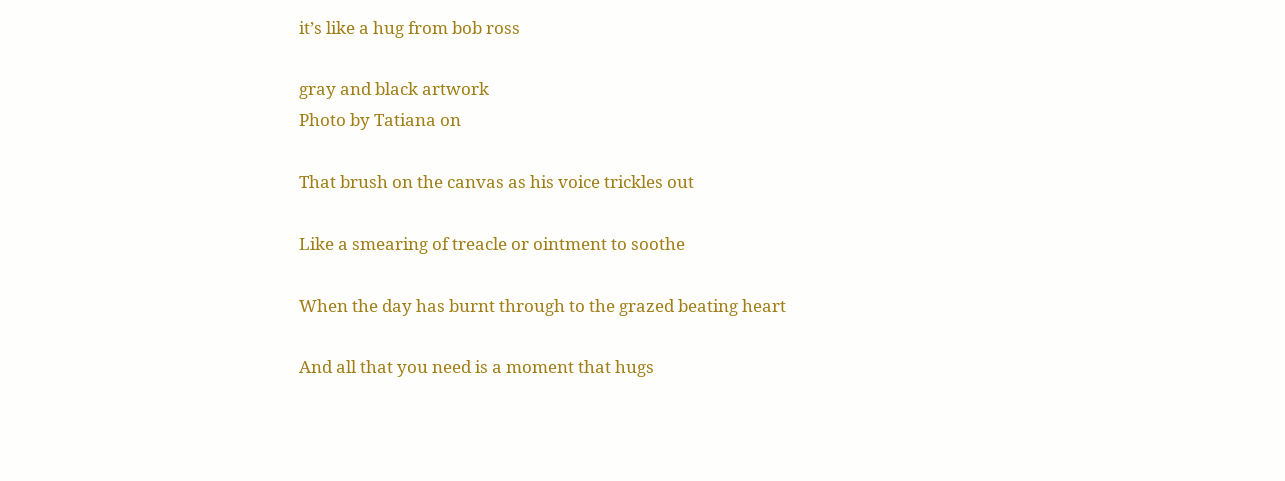it’s like a hug from bob ross

gray and black artwork
Photo by Tatiana on

That brush on the canvas as his voice trickles out

Like a smearing of treacle or ointment to soothe

When the day has burnt through to the grazed beating heart

And all that you need is a moment that hugs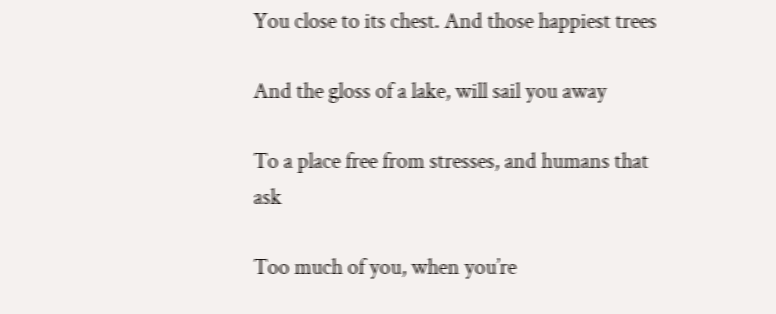You close to its chest. And those happiest trees

And the gloss of a lake, will sail you away

To a place free from stresses, and humans that ask

Too much of you, when you’re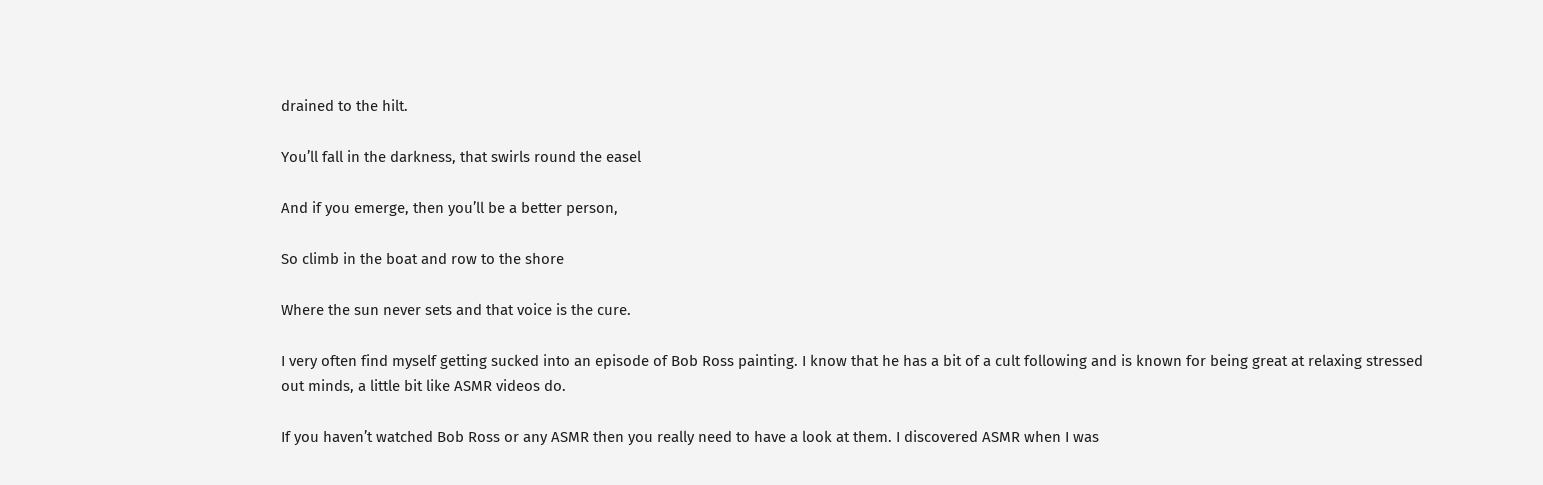drained to the hilt.

You’ll fall in the darkness, that swirls round the easel

And if you emerge, then you’ll be a better person,

So climb in the boat and row to the shore

Where the sun never sets and that voice is the cure.

I very often find myself getting sucked into an episode of Bob Ross painting. I know that he has a bit of a cult following and is known for being great at relaxing stressed out minds, a little bit like ASMR videos do.

If you haven’t watched Bob Ross or any ASMR then you really need to have a look at them. I discovered ASMR when I was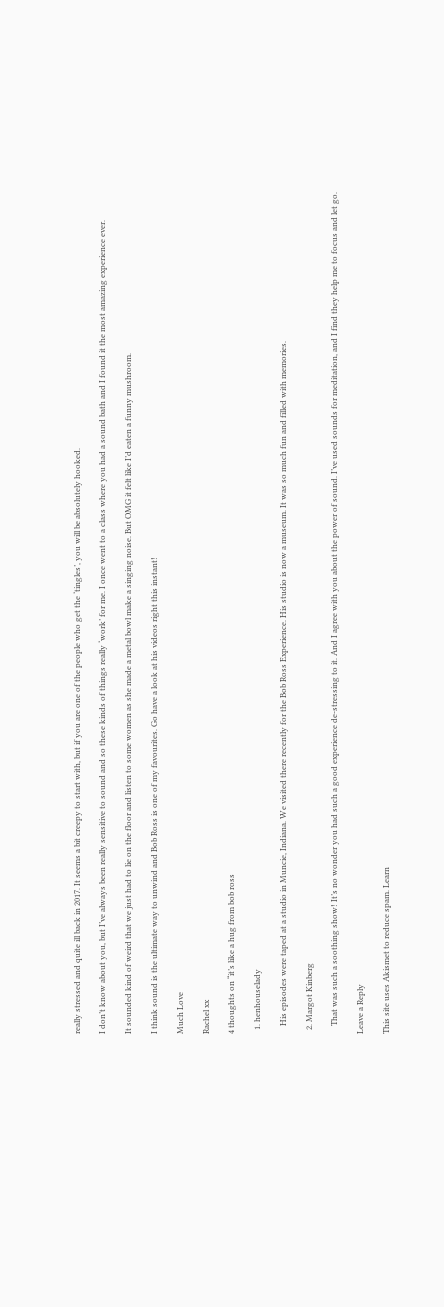really stressed and quite ill back in 2017. It seems a bit creepy to start with, but if you are one of the people who get the ‘tingles’, you will be absolutely hooked.

I don’t know about you, but I’ve always been really sensitive to sound and so these kinds of things really ‘work’ for me. I once went to a class where you had a sound bath and I found it the most amazing experience ever.

It sounded kind of weird that we just had to lie on the floor and listen to some women as she made a metal bowl make a singing noise. But OMG it felt like I’d eaten a funny mushroom.

I think sound is the ultimate way to unwind and Bob Ross is one of my favourites. Go have a look at his videos right this instant!

Much Love

Rachel xx

4 thoughts on “it’s like a hug from bob ross

  1. henhouselady

    His episodes were taped at a studio in Muncie, Indiana. We visited there recently for the Bob Ross Experience. His studio is now a museum. It was so much fun and filled with memories.

  2. Margot Kinberg

    That was such a soothing show! It’s no wonder you had such a good experience de-stressing to it. And I agree with you about the power of sound. I’ve used sounds for meditation, and I find they help me to focus and let go.

Leave a Reply

This site uses Akismet to reduce spam. Learn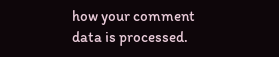how your comment data is processed.